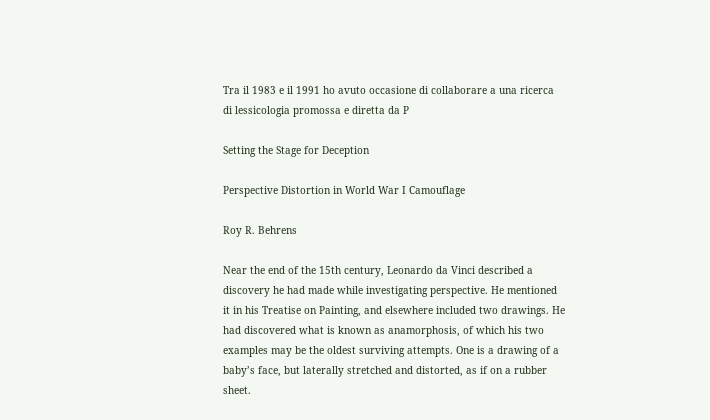Tra il 1983 e il 1991 ho avuto occasione di collaborare a una ricerca di lessicologia promossa e diretta da P

Setting the Stage for Deception

Perspective Distortion in World War I Camouflage

Roy R. Behrens

Near the end of the 15th century, Leonardo da Vinci described a discovery he had made while investigating perspective. He mentioned it in his Treatise on Painting, and elsewhere included two drawings. He had discovered what is known as anamorphosis, of which his two examples may be the oldest surviving attempts. One is a drawing of a baby’s face, but laterally stretched and distorted, as if on a rubber sheet.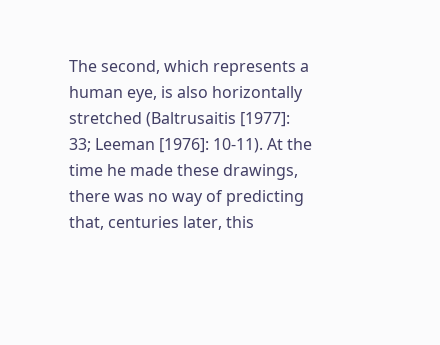The second, which represents a human eye, is also horizontally stretched (Baltrusaitis [1977]: 33; Leeman [1976]: 10-11). At the time he made these drawings, there was no way of predicting that, centuries later, this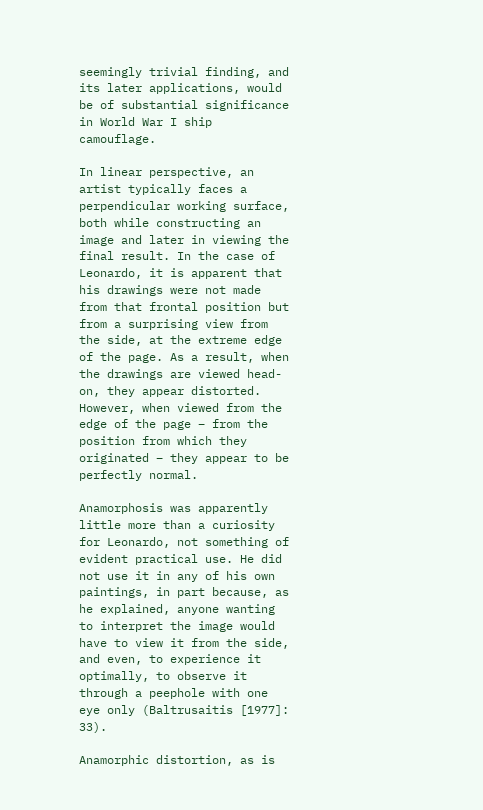seemingly trivial finding, and its later applications, would be of substantial significance in World War I ship camouflage.

In linear perspective, an artist typically faces a perpendicular working surface, both while constructing an image and later in viewing the final result. In the case of Leonardo, it is apparent that his drawings were not made from that frontal position but from a surprising view from the side, at the extreme edge of the page. As a result, when the drawings are viewed head-on, they appear distorted. However, when viewed from the edge of the page – from the position from which they originated – they appear to be perfectly normal.

Anamorphosis was apparently little more than a curiosity for Leonardo, not something of evident practical use. He did not use it in any of his own paintings, in part because, as he explained, anyone wanting to interpret the image would have to view it from the side, and even, to experience it optimally, to observe it through a peephole with one eye only (Baltrusaitis [1977]: 33).

Anamorphic distortion, as is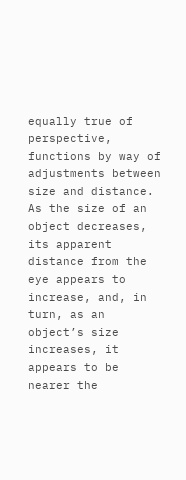equally true of perspective, functions by way of adjustments between size and distance. As the size of an object decreases, its apparent distance from the eye appears to increase, and, in turn, as an object’s size increases, it appears to be nearer the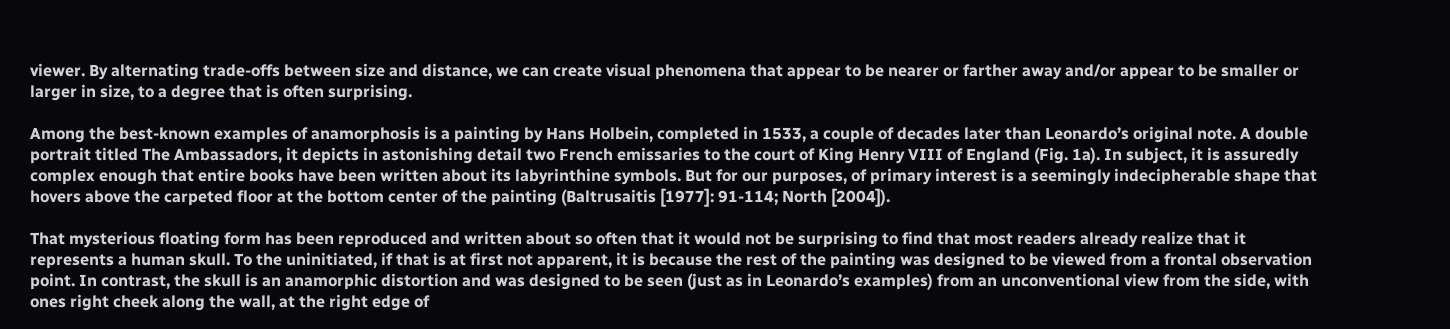viewer. By alternating trade-offs between size and distance, we can create visual phenomena that appear to be nearer or farther away and/or appear to be smaller or larger in size, to a degree that is often surprising.

Among the best-known examples of anamorphosis is a painting by Hans Holbein, completed in 1533, a couple of decades later than Leonardo’s original note. A double portrait titled The Ambassadors, it depicts in astonishing detail two French emissaries to the court of King Henry VIII of England (Fig. 1a). In subject, it is assuredly complex enough that entire books have been written about its labyrinthine symbols. But for our purposes, of primary interest is a seemingly indecipherable shape that hovers above the carpeted floor at the bottom center of the painting (Baltrusaitis [1977]: 91-114; North [2004]).

That mysterious floating form has been reproduced and written about so often that it would not be surprising to find that most readers already realize that it represents a human skull. To the uninitiated, if that is at first not apparent, it is because the rest of the painting was designed to be viewed from a frontal observation point. In contrast, the skull is an anamorphic distortion and was designed to be seen (just as in Leonardo’s examples) from an unconventional view from the side, with ones right cheek along the wall, at the right edge of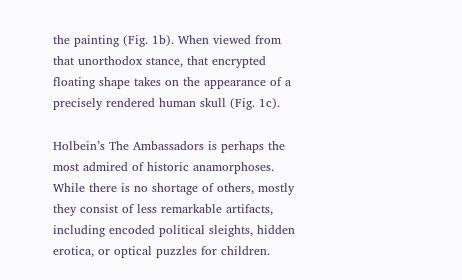the painting (Fig. 1b). When viewed from that unorthodox stance, that encrypted floating shape takes on the appearance of a precisely rendered human skull (Fig. 1c).

Holbein’s The Ambassadors is perhaps the most admired of historic anamorphoses. While there is no shortage of others, mostly they consist of less remarkable artifacts, including encoded political sleights, hidden erotica, or optical puzzles for children.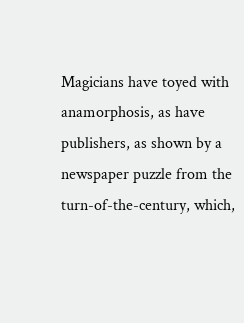Magicians have toyed with anamorphosis, as have publishers, as shown by a newspaper puzzle from the turn-of-the-century, which,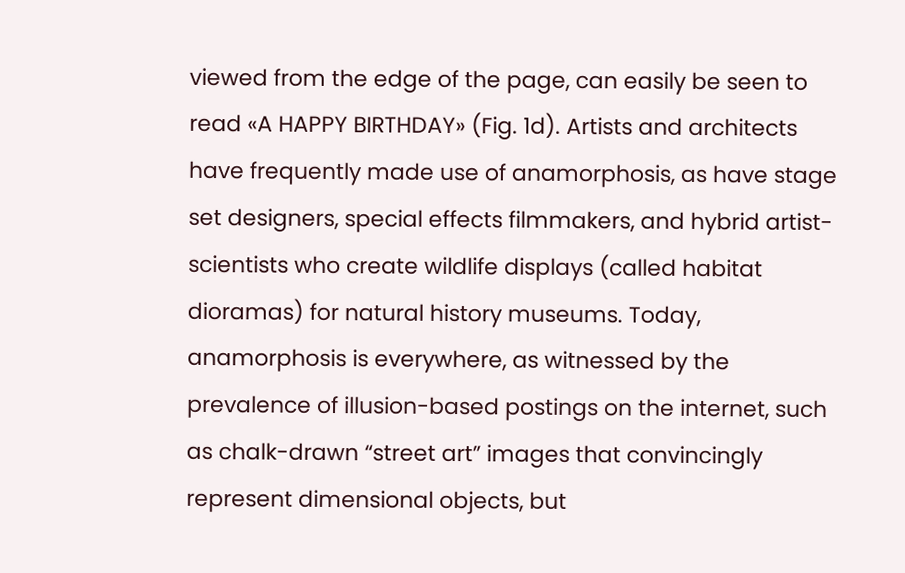viewed from the edge of the page, can easily be seen to read «A HAPPY BIRTHDAY» (Fig. 1d). Artists and architects have frequently made use of anamorphosis, as have stage set designers, special effects filmmakers, and hybrid artist-scientists who create wildlife displays (called habitat dioramas) for natural history museums. Today, anamorphosis is everywhere, as witnessed by the prevalence of illusion-based postings on the internet, such as chalk-drawn “street art” images that convincingly represent dimensional objects, but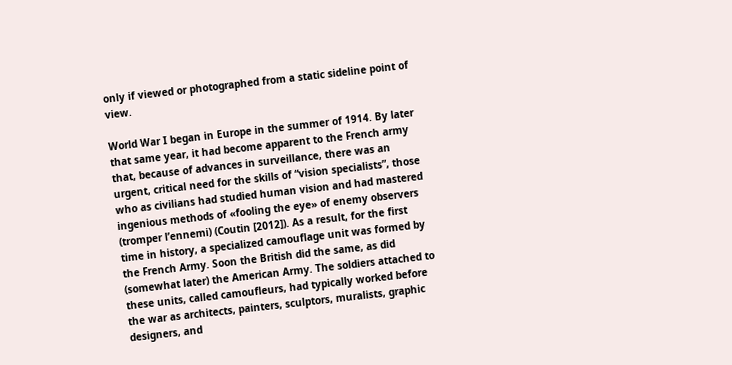only if viewed or photographed from a static sideline point of view.

World War I began in Europe in the summer of 1914. By later that same year, it had become apparent to the French army that, because of advances in surveillance, there was an urgent, critical need for the skills of “vision specialists”, those who as civilians had studied human vision and had mastered ingenious methods of «fooling the eye» of enemy observers (tromper l’ennemi) (Coutin [2012]). As a result, for the first time in history, a specialized camouflage unit was formed by the French Army. Soon the British did the same, as did (somewhat later) the American Army. The soldiers attached to these units, called camoufleurs, had typically worked before the war as architects, painters, sculptors, muralists, graphic designers, and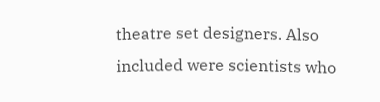theatre set designers. Also included were scientists who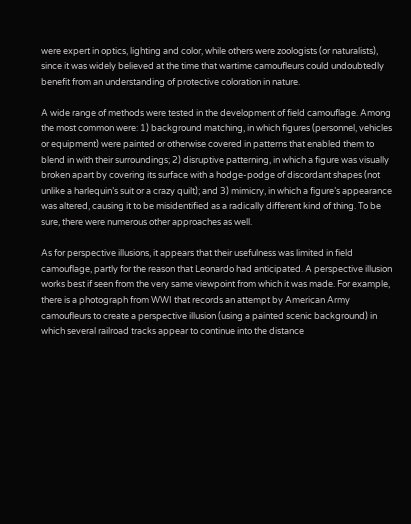were expert in optics, lighting and color, while others were zoologists (or naturalists), since it was widely believed at the time that wartime camoufleurs could undoubtedly benefit from an understanding of protective coloration in nature.

A wide range of methods were tested in the development of field camouflage. Among the most common were: 1) background matching, in which figures (personnel, vehicles or equipment) were painted or otherwise covered in patterns that enabled them to blend in with their surroundings; 2) disruptive patterning, in which a figure was visually broken apart by covering its surface with a hodge-podge of discordant shapes (not unlike a harlequin’s suit or a crazy quilt); and 3) mimicry, in which a figure’s appearance was altered, causing it to be misidentified as a radically different kind of thing. To be sure, there were numerous other approaches as well.

As for perspective illusions, it appears that their usefulness was limited in field camouflage, partly for the reason that Leonardo had anticipated. A perspective illusion works best if seen from the very same viewpoint from which it was made. For example, there is a photograph from WWI that records an attempt by American Army camoufleurs to create a perspective illusion (using a painted scenic background) in which several railroad tracks appear to continue into the distance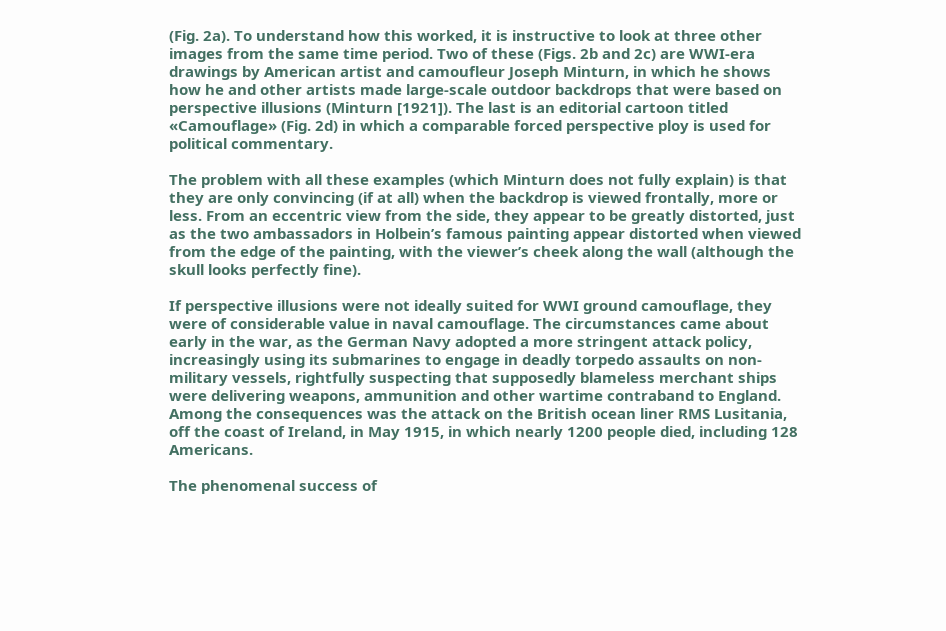(Fig. 2a). To understand how this worked, it is instructive to look at three other images from the same time period. Two of these (Figs. 2b and 2c) are WWI-era drawings by American artist and camoufleur Joseph Minturn, in which he shows how he and other artists made large-scale outdoor backdrops that were based on perspective illusions (Minturn [1921]). The last is an editorial cartoon titled «Camouflage» (Fig. 2d) in which a comparable forced perspective ploy is used for political commentary.

The problem with all these examples (which Minturn does not fully explain) is that they are only convincing (if at all) when the backdrop is viewed frontally, more or less. From an eccentric view from the side, they appear to be greatly distorted, just as the two ambassadors in Holbein’s famous painting appear distorted when viewed from the edge of the painting, with the viewer’s cheek along the wall (although the skull looks perfectly fine).

If perspective illusions were not ideally suited for WWI ground camouflage, they were of considerable value in naval camouflage. The circumstances came about early in the war, as the German Navy adopted a more stringent attack policy, increasingly using its submarines to engage in deadly torpedo assaults on non-military vessels, rightfully suspecting that supposedly blameless merchant ships were delivering weapons, ammunition and other wartime contraband to England. Among the consequences was the attack on the British ocean liner RMS Lusitania, off the coast of Ireland, in May 1915, in which nearly 1200 people died, including 128 Americans.

The phenomenal success of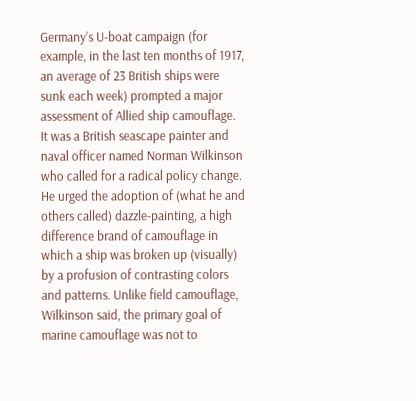Germany’s U-boat campaign (for example, in the last ten months of 1917, an average of 23 British ships were sunk each week) prompted a major assessment of Allied ship camouflage. It was a British seascape painter and naval officer named Norman Wilkinson who called for a radical policy change. He urged the adoption of (what he and others called) dazzle-painting, a high difference brand of camouflage in which a ship was broken up (visually) by a profusion of contrasting colors and patterns. Unlike field camouflage, Wilkinson said, the primary goal of marine camouflage was not to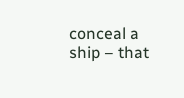conceal a ship – that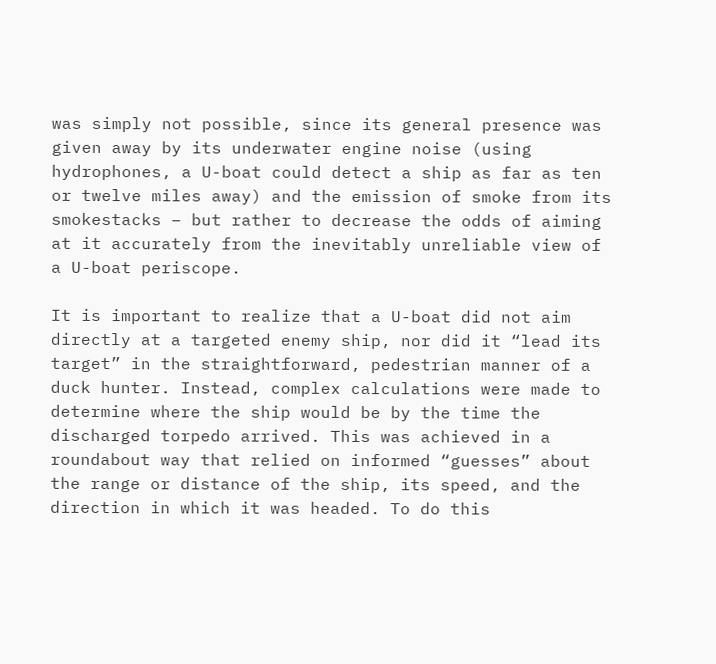was simply not possible, since its general presence was given away by its underwater engine noise (using hydrophones, a U-boat could detect a ship as far as ten or twelve miles away) and the emission of smoke from its smokestacks – but rather to decrease the odds of aiming at it accurately from the inevitably unreliable view of a U-boat periscope.

It is important to realize that a U-boat did not aim directly at a targeted enemy ship, nor did it “lead its target” in the straightforward, pedestrian manner of a duck hunter. Instead, complex calculations were made to determine where the ship would be by the time the discharged torpedo arrived. This was achieved in a roundabout way that relied on informed “guesses” about the range or distance of the ship, its speed, and the direction in which it was headed. To do this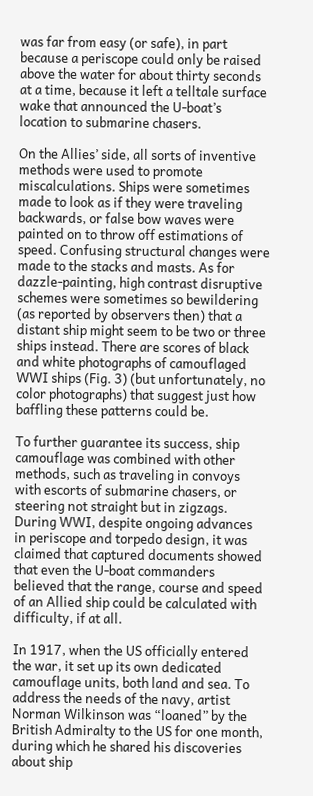was far from easy (or safe), in part because a periscope could only be raised above the water for about thirty seconds at a time, because it left a telltale surface wake that announced the U-boat’s location to submarine chasers.

On the Allies’ side, all sorts of inventive methods were used to promote miscalculations. Ships were sometimes made to look as if they were traveling backwards, or false bow waves were painted on to throw off estimations of speed. Confusing structural changes were made to the stacks and masts. As for dazzle-painting, high contrast disruptive schemes were sometimes so bewildering (as reported by observers then) that a distant ship might seem to be two or three ships instead. There are scores of black and white photographs of camouflaged WWI ships (Fig. 3) (but unfortunately, no color photographs) that suggest just how baffling these patterns could be.

To further guarantee its success, ship camouflage was combined with other methods, such as traveling in convoys with escorts of submarine chasers, or steering not straight but in zigzags. During WWI, despite ongoing advances in periscope and torpedo design, it was claimed that captured documents showed that even the U-boat commanders believed that the range, course and speed of an Allied ship could be calculated with difficulty, if at all.

In 1917, when the US officially entered the war, it set up its own dedicated camouflage units, both land and sea. To address the needs of the navy, artist Norman Wilkinson was “loaned” by the British Admiralty to the US for one month, during which he shared his discoveries about ship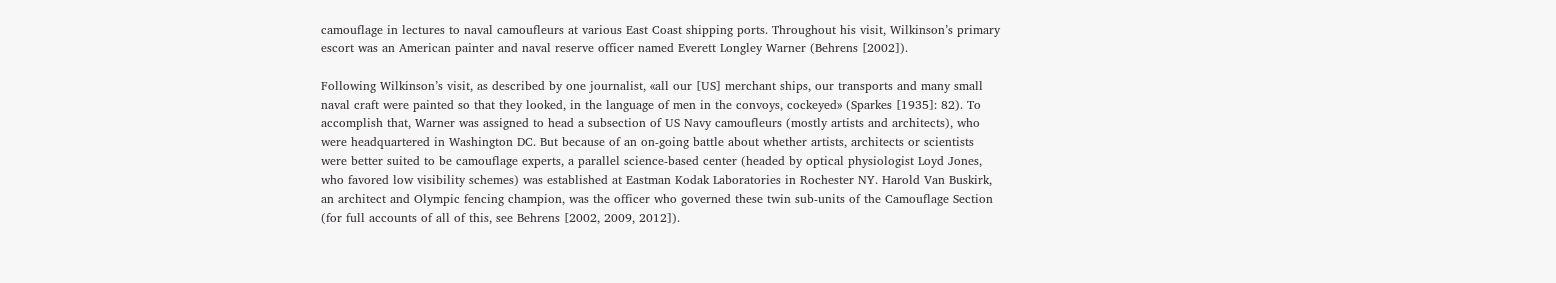camouflage in lectures to naval camoufleurs at various East Coast shipping ports. Throughout his visit, Wilkinson’s primary escort was an American painter and naval reserve officer named Everett Longley Warner (Behrens [2002]).

Following Wilkinson’s visit, as described by one journalist, «all our [US] merchant ships, our transports and many small naval craft were painted so that they looked, in the language of men in the convoys, cockeyed» (Sparkes [1935]: 82). To accomplish that, Warner was assigned to head a subsection of US Navy camoufleurs (mostly artists and architects), who were headquartered in Washington DC. But because of an on-going battle about whether artists, architects or scientists were better suited to be camouflage experts, a parallel science-based center (headed by optical physiologist Loyd Jones, who favored low visibility schemes) was established at Eastman Kodak Laboratories in Rochester NY. Harold Van Buskirk, an architect and Olympic fencing champion, was the officer who governed these twin sub-units of the Camouflage Section (for full accounts of all of this, see Behrens [2002, 2009, 2012]).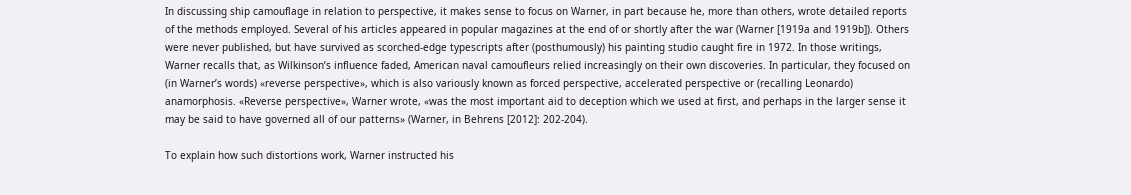In discussing ship camouflage in relation to perspective, it makes sense to focus on Warner, in part because he, more than others, wrote detailed reports of the methods employed. Several of his articles appeared in popular magazines at the end of or shortly after the war (Warner [1919a and 1919b]). Others were never published, but have survived as scorched-edge typescripts after (posthumously) his painting studio caught fire in 1972. In those writings, Warner recalls that, as Wilkinson’s influence faded, American naval camoufleurs relied increasingly on their own discoveries. In particular, they focused on (in Warner’s words) «reverse perspective», which is also variously known as forced perspective, accelerated perspective or (recalling Leonardo) anamorphosis. «Reverse perspective», Warner wrote, «was the most important aid to deception which we used at first, and perhaps in the larger sense it may be said to have governed all of our patterns» (Warner, in Behrens [2012]: 202-204).

To explain how such distortions work, Warner instructed his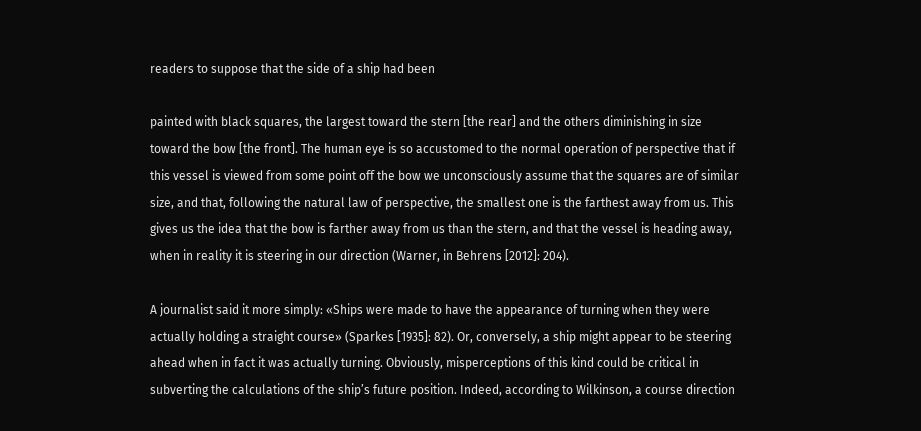readers to suppose that the side of a ship had been

painted with black squares, the largest toward the stern [the rear] and the others diminishing in size toward the bow [the front]. The human eye is so accustomed to the normal operation of perspective that if this vessel is viewed from some point off the bow we unconsciously assume that the squares are of similar size, and that, following the natural law of perspective, the smallest one is the farthest away from us. This gives us the idea that the bow is farther away from us than the stern, and that the vessel is heading away, when in reality it is steering in our direction (Warner, in Behrens [2012]: 204).

A journalist said it more simply: «Ships were made to have the appearance of turning when they were actually holding a straight course» (Sparkes [1935]: 82). Or, conversely, a ship might appear to be steering ahead when in fact it was actually turning. Obviously, misperceptions of this kind could be critical in subverting the calculations of the ship’s future position. Indeed, according to Wilkinson, a course direction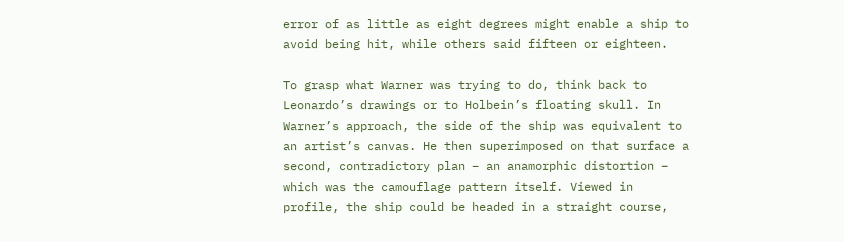error of as little as eight degrees might enable a ship to avoid being hit, while others said fifteen or eighteen.

To grasp what Warner was trying to do, think back to Leonardo’s drawings or to Holbein’s floating skull. In Warner’s approach, the side of the ship was equivalent to an artist’s canvas. He then superimposed on that surface a second, contradictory plan – an anamorphic distortion – which was the camouflage pattern itself. Viewed in profile, the ship could be headed in a straight course,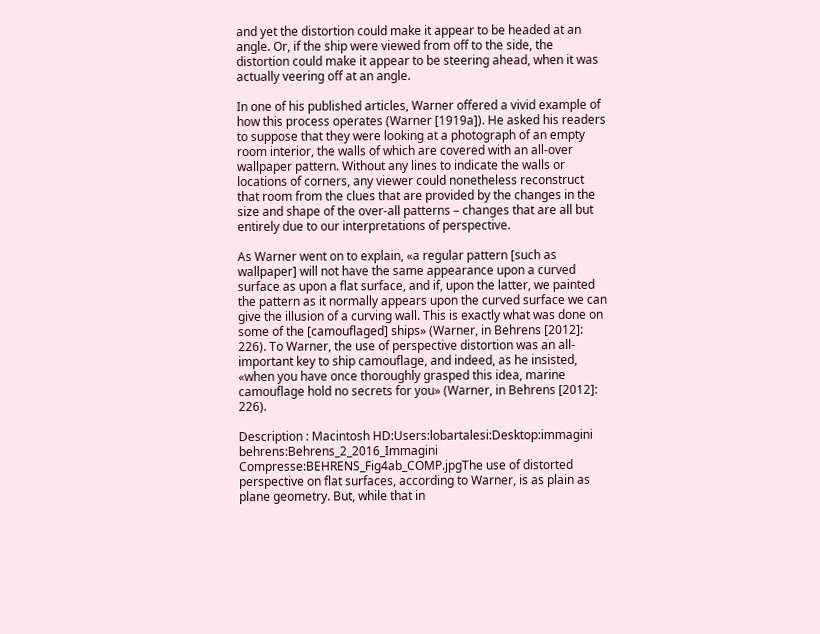and yet the distortion could make it appear to be headed at an angle. Or, if the ship were viewed from off to the side, the distortion could make it appear to be steering ahead, when it was actually veering off at an angle.

In one of his published articles, Warner offered a vivid example of how this process operates (Warner [1919a]). He asked his readers to suppose that they were looking at a photograph of an empty room interior, the walls of which are covered with an all-over wallpaper pattern. Without any lines to indicate the walls or locations of corners, any viewer could nonetheless reconstruct that room from the clues that are provided by the changes in the size and shape of the over-all patterns – changes that are all but entirely due to our interpretations of perspective.

As Warner went on to explain, «a regular pattern [such as wallpaper] will not have the same appearance upon a curved surface as upon a flat surface, and if, upon the latter, we painted the pattern as it normally appears upon the curved surface we can give the illusion of a curving wall. This is exactly what was done on some of the [camouflaged] ships» (Warner, in Behrens [2012]: 226). To Warner, the use of perspective distortion was an all-important key to ship camouflage, and indeed, as he insisted, «when you have once thoroughly grasped this idea, marine camouflage hold no secrets for you» (Warner, in Behrens [2012]: 226).

Description : Macintosh HD:Users:lobartalesi:Desktop:immagini behrens:Behrens_2_2016_Immagini Compresse:BEHRENS_Fig4ab_COMP.jpgThe use of distorted perspective on flat surfaces, according to Warner, is as plain as plane geometry. But, while that in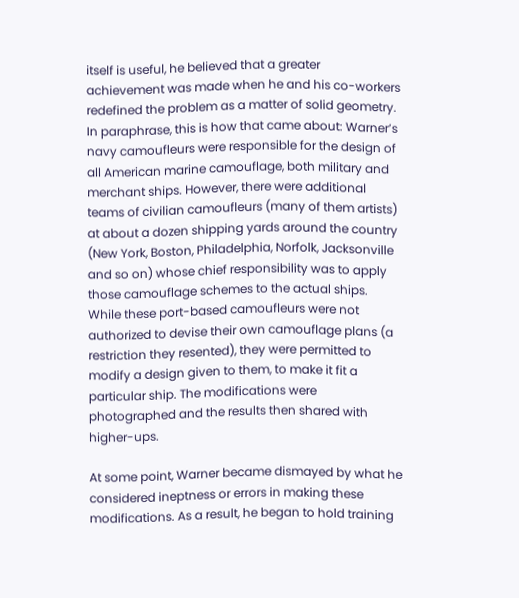itself is useful, he believed that a greater achievement was made when he and his co-workers redefined the problem as a matter of solid geometry. In paraphrase, this is how that came about: Warner’s navy camoufleurs were responsible for the design of all American marine camouflage, both military and merchant ships. However, there were additional teams of civilian camoufleurs (many of them artists) at about a dozen shipping yards around the country (New York, Boston, Philadelphia, Norfolk, Jacksonville and so on) whose chief responsibility was to apply those camouflage schemes to the actual ships. While these port-based camoufleurs were not authorized to devise their own camouflage plans (a restriction they resented), they were permitted to modify a design given to them, to make it fit a particular ship. The modifications were photographed and the results then shared with higher-ups.

At some point, Warner became dismayed by what he considered ineptness or errors in making these modifications. As a result, he began to hold training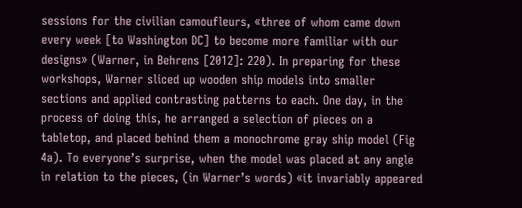sessions for the civilian camoufleurs, «three of whom came down every week [to Washington DC] to become more familiar with our designs» (Warner, in Behrens [2012]: 220). In preparing for these workshops, Warner sliced up wooden ship models into smaller sections and applied contrasting patterns to each. One day, in the process of doing this, he arranged a selection of pieces on a tabletop, and placed behind them a monochrome gray ship model (Fig 4a). To everyone’s surprise, when the model was placed at any angle in relation to the pieces, (in Warner’s words) «it invariably appeared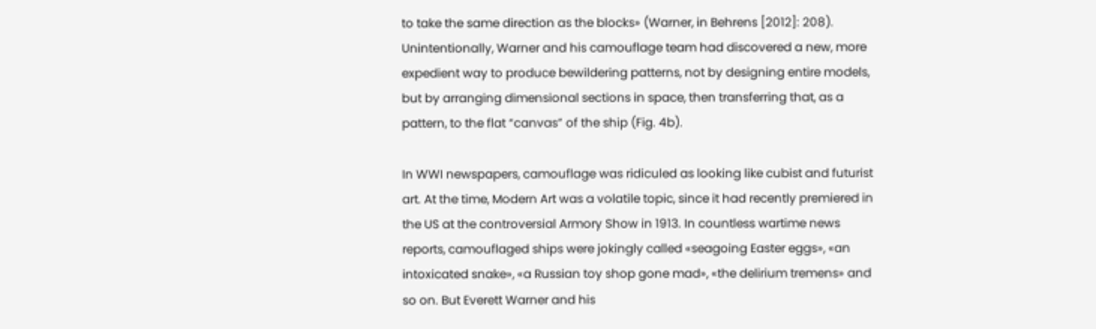to take the same direction as the blocks» (Warner, in Behrens [2012]: 208). Unintentionally, Warner and his camouflage team had discovered a new, more expedient way to produce bewildering patterns, not by designing entire models, but by arranging dimensional sections in space, then transferring that, as a pattern, to the flat “canvas” of the ship (Fig. 4b).

In WWI newspapers, camouflage was ridiculed as looking like cubist and futurist art. At the time, Modern Art was a volatile topic, since it had recently premiered in the US at the controversial Armory Show in 1913. In countless wartime news reports, camouflaged ships were jokingly called «seagoing Easter eggs», «an intoxicated snake», «a Russian toy shop gone mad», «the delirium tremens» and so on. But Everett Warner and his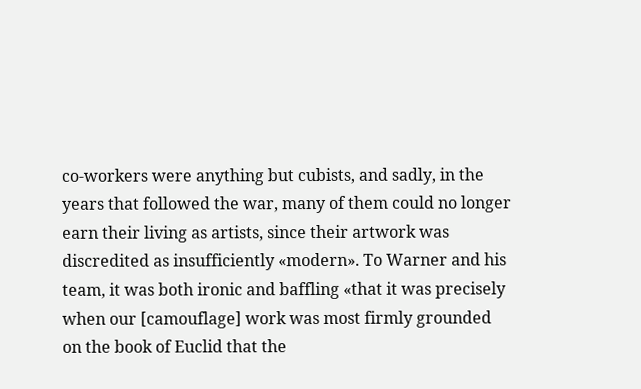co-workers were anything but cubists, and sadly, in the years that followed the war, many of them could no longer earn their living as artists, since their artwork was discredited as insufficiently «modern». To Warner and his team, it was both ironic and baffling «that it was precisely when our [camouflage] work was most firmly grounded on the book of Euclid that the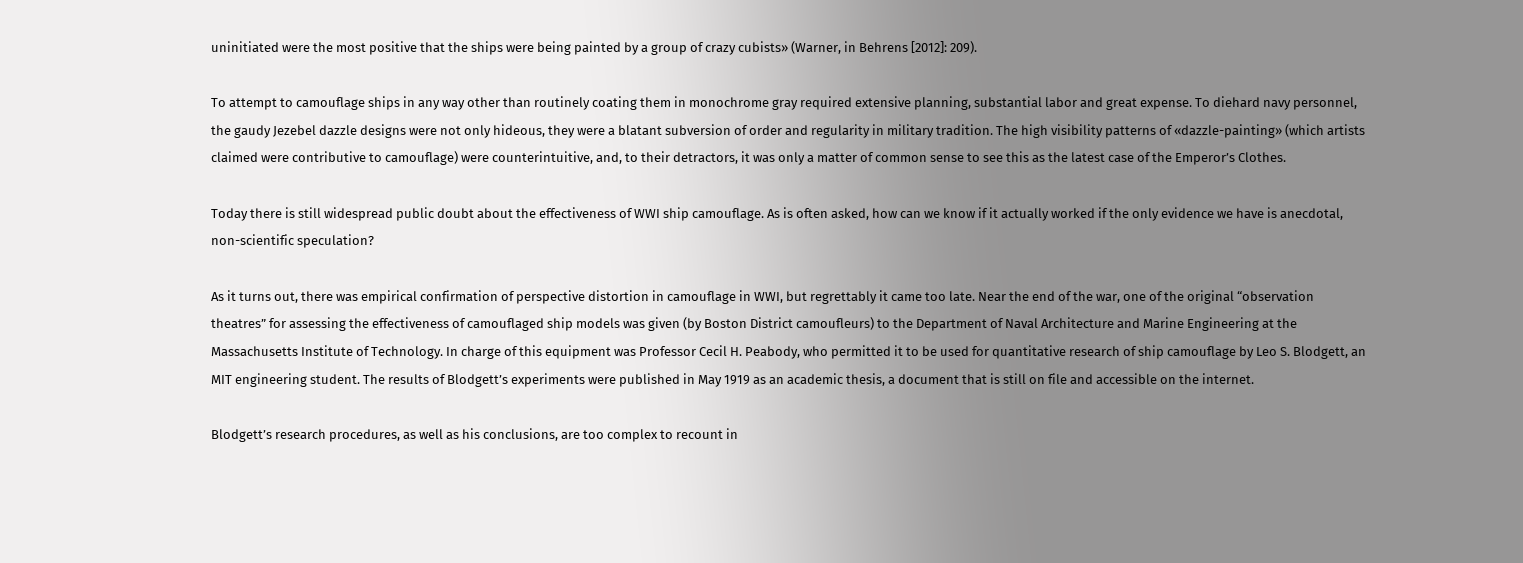uninitiated were the most positive that the ships were being painted by a group of crazy cubists» (Warner, in Behrens [2012]: 209).

To attempt to camouflage ships in any way other than routinely coating them in monochrome gray required extensive planning, substantial labor and great expense. To diehard navy personnel, the gaudy Jezebel dazzle designs were not only hideous, they were a blatant subversion of order and regularity in military tradition. The high visibility patterns of «dazzle-painting» (which artists claimed were contributive to camouflage) were counterintuitive, and, to their detractors, it was only a matter of common sense to see this as the latest case of the Emperor’s Clothes.

Today there is still widespread public doubt about the effectiveness of WWI ship camouflage. As is often asked, how can we know if it actually worked if the only evidence we have is anecdotal, non-scientific speculation?

As it turns out, there was empirical confirmation of perspective distortion in camouflage in WWI, but regrettably it came too late. Near the end of the war, one of the original “observation theatres” for assessing the effectiveness of camouflaged ship models was given (by Boston District camoufleurs) to the Department of Naval Architecture and Marine Engineering at the Massachusetts Institute of Technology. In charge of this equipment was Professor Cecil H. Peabody, who permitted it to be used for quantitative research of ship camouflage by Leo S. Blodgett, an MIT engineering student. The results of Blodgett’s experiments were published in May 1919 as an academic thesis, a document that is still on file and accessible on the internet.

Blodgett’s research procedures, as well as his conclusions, are too complex to recount in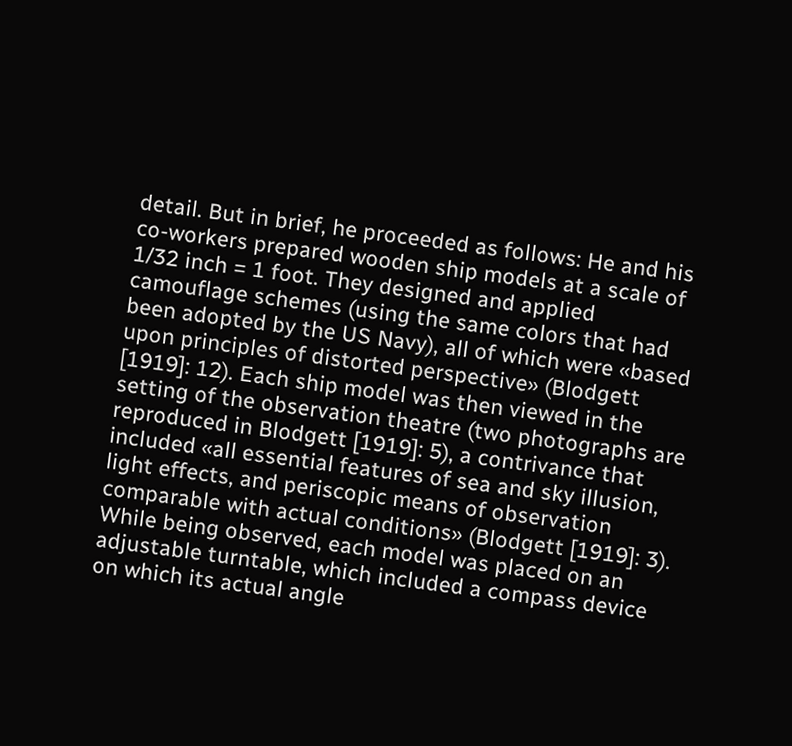detail. But in brief, he proceeded as follows: He and his co-workers prepared wooden ship models at a scale of 1/32 inch = 1 foot. They designed and applied camouflage schemes (using the same colors that had been adopted by the US Navy), all of which were «based upon principles of distorted perspective» (Blodgett [1919]: 12). Each ship model was then viewed in the setting of the observation theatre (two photographs are reproduced in Blodgett [1919]: 5), a contrivance that included «all essential features of sea and sky illusion, light effects, and periscopic means of observation comparable with actual conditions» (Blodgett [1919]: 3). While being observed, each model was placed on an adjustable turntable, which included a compass device on which its actual angle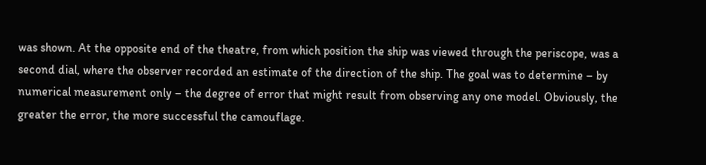was shown. At the opposite end of the theatre, from which position the ship was viewed through the periscope, was a second dial, where the observer recorded an estimate of the direction of the ship. The goal was to determine – by numerical measurement only – the degree of error that might result from observing any one model. Obviously, the greater the error, the more successful the camouflage.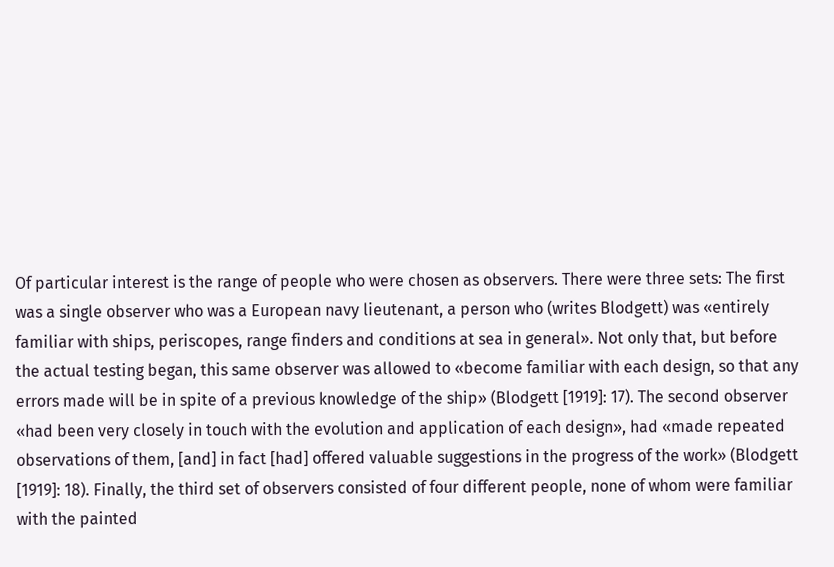Of particular interest is the range of people who were chosen as observers. There were three sets: The first was a single observer who was a European navy lieutenant, a person who (writes Blodgett) was «entirely familiar with ships, periscopes, range finders and conditions at sea in general». Not only that, but before the actual testing began, this same observer was allowed to «become familiar with each design, so that any errors made will be in spite of a previous knowledge of the ship» (Blodgett [1919]: 17). The second observer «had been very closely in touch with the evolution and application of each design», had «made repeated observations of them, [and] in fact [had] offered valuable suggestions in the progress of the work» (Blodgett [1919]: 18). Finally, the third set of observers consisted of four different people, none of whom were familiar with the painted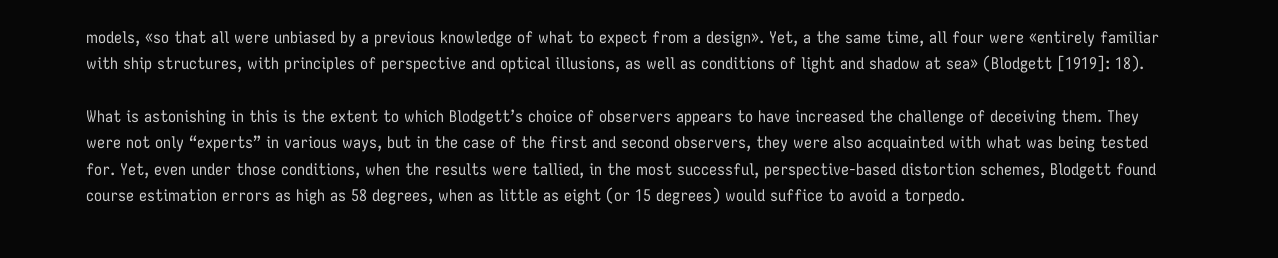models, «so that all were unbiased by a previous knowledge of what to expect from a design». Yet, a the same time, all four were «entirely familiar with ship structures, with principles of perspective and optical illusions, as well as conditions of light and shadow at sea» (Blodgett [1919]: 18).

What is astonishing in this is the extent to which Blodgett’s choice of observers appears to have increased the challenge of deceiving them. They were not only “experts” in various ways, but in the case of the first and second observers, they were also acquainted with what was being tested for. Yet, even under those conditions, when the results were tallied, in the most successful, perspective-based distortion schemes, Blodgett found course estimation errors as high as 58 degrees, when as little as eight (or 15 degrees) would suffice to avoid a torpedo.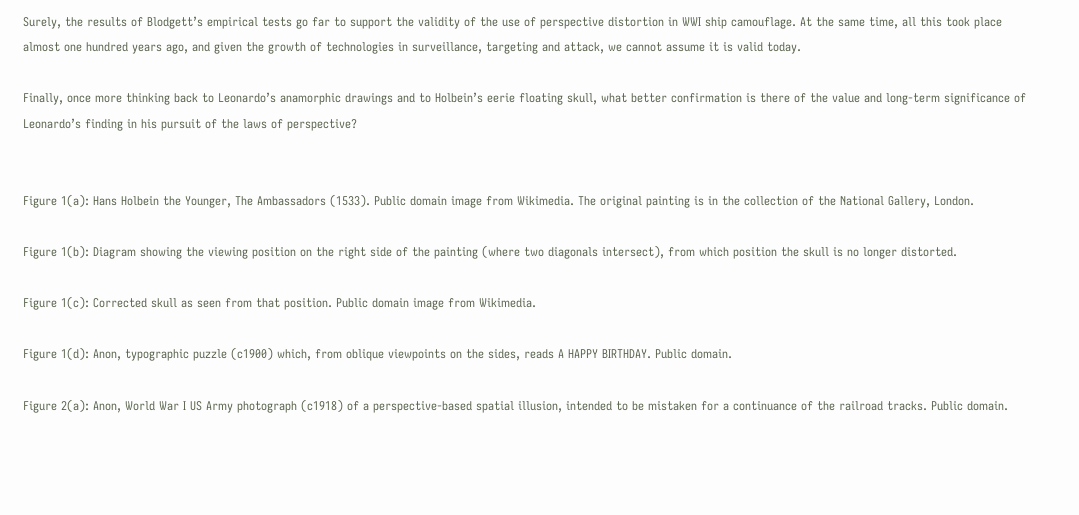Surely, the results of Blodgett’s empirical tests go far to support the validity of the use of perspective distortion in WWI ship camouflage. At the same time, all this took place almost one hundred years ago, and given the growth of technologies in surveillance, targeting and attack, we cannot assume it is valid today.

Finally, once more thinking back to Leonardo’s anamorphic drawings and to Holbein’s eerie floating skull, what better confirmation is there of the value and long-term significance of Leonardo’s finding in his pursuit of the laws of perspective?


Figure 1(a): Hans Holbein the Younger, The Ambassadors (1533). Public domain image from Wikimedia. The original painting is in the collection of the National Gallery, London.

Figure 1(b): Diagram showing the viewing position on the right side of the painting (where two diagonals intersect), from which position the skull is no longer distorted.

Figure 1(c): Corrected skull as seen from that position. Public domain image from Wikimedia.

Figure 1(d): Anon, typographic puzzle (c1900) which, from oblique viewpoints on the sides, reads A HAPPY BIRTHDAY. Public domain.

Figure 2(a): Anon, World War I US Army photograph (c1918) of a perspective-based spatial illusion, intended to be mistaken for a continuance of the railroad tracks. Public domain.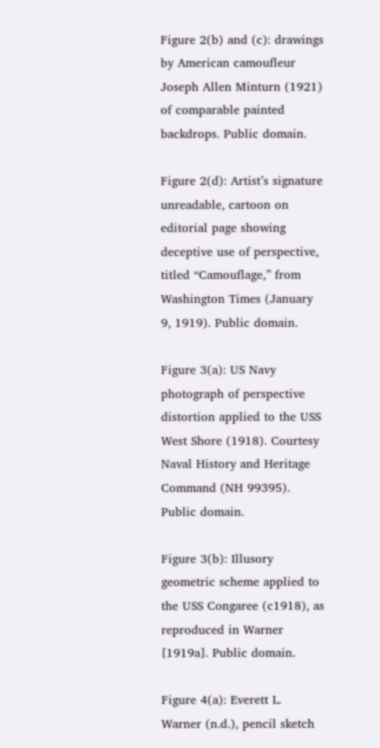Figure 2(b) and (c): drawings by American camoufleur Joseph Allen Minturn (1921) of comparable painted backdrops. Public domain.

Figure 2(d): Artist’s signature unreadable, cartoon on editorial page showing deceptive use of perspective, titled “Camouflage,” from Washington Times (January 9, 1919). Public domain.

Figure 3(a): US Navy photograph of perspective distortion applied to the USS West Shore (1918). Courtesy Naval History and Heritage Command (NH 99395). Public domain.

Figure 3(b): Illusory geometric scheme applied to the USS Congaree (c1918), as reproduced in Warner [1919a]. Public domain.

Figure 4(a): Everett L. Warner (n.d.), pencil sketch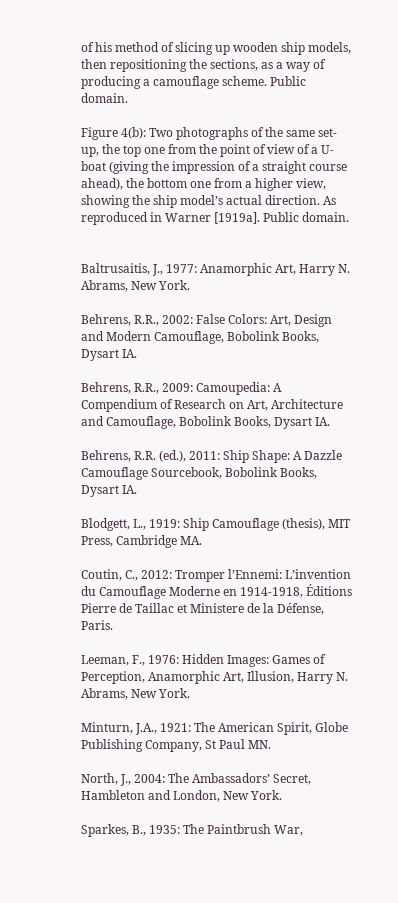of his method of slicing up wooden ship models, then repositioning the sections, as a way of producing a camouflage scheme. Public domain.

Figure 4(b): Two photographs of the same set-up, the top one from the point of view of a U-boat (giving the impression of a straight course ahead), the bottom one from a higher view, showing the ship model’s actual direction. As reproduced in Warner [1919a]. Public domain.


Baltrusaitis, J., 1977: Anamorphic Art, Harry N. Abrams, New York.

Behrens, R.R., 2002: False Colors: Art, Design and Modern Camouflage, Bobolink Books, Dysart IA.

Behrens, R.R., 2009: Camoupedia: A Compendium of Research on Art, Architecture and Camouflage, Bobolink Books, Dysart IA.

Behrens, R.R. (ed.), 2011: Ship Shape: A Dazzle Camouflage Sourcebook, Bobolink Books, Dysart IA.

Blodgett, L., 1919: Ship Camouflage (thesis), MIT Press, Cambridge MA.

Coutin, C., 2012: Tromper l’Ennemi: L’invention du Camouflage Moderne en 1914-1918, Éditions Pierre de Taillac et Ministere de la Défense, Paris.

Leeman, F., 1976: Hidden Images: Games of Perception, Anamorphic Art, Illusion, Harry N. Abrams, New York.

Minturn, J.A., 1921: The American Spirit, Globe Publishing Company, St Paul MN.

North, J., 2004: The Ambassadors’ Secret, Hambleton and London, New York.

Sparkes, B., 1935: The Paintbrush War,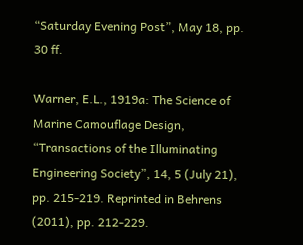“Saturday Evening Post”, May 18, pp. 30 ff.

Warner, E.L., 1919a: The Science of Marine Camouflage Design, “Transactions of the Illuminating Engineering Society”, 14, 5 (July 21), pp. 215-219. Reprinted in Behrens (2011), pp. 212-229.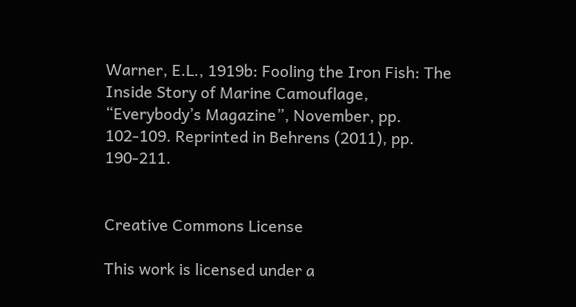Warner, E.L., 1919b: Fooling the Iron Fish: The Inside Story of Marine Camouflage, “Everybody’s Magazine”, November, pp. 102-109. Reprinted in Behrens (2011), pp. 190-211.


Creative Commons License

This work is licensed under a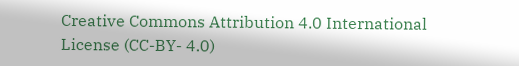Creative Commons Attribution 4.0 International License (CC-BY- 4.0)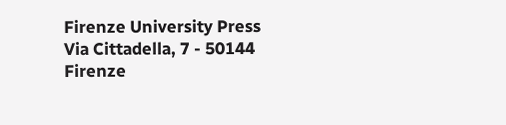Firenze University Press
Via Cittadella, 7 - 50144 Firenze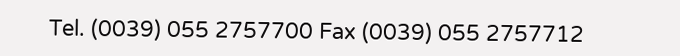Tel. (0039) 055 2757700 Fax (0039) 055 2757712